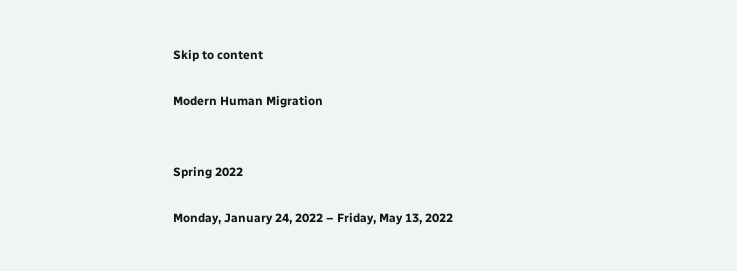Skip to content

Modern Human Migration


Spring 2022

Monday, January 24, 2022 – Friday, May 13, 2022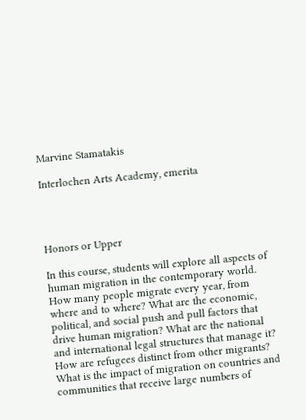Marvine Stamatakis

Interlochen Arts Academy, emerita




Honors or Upper

In this course, students will explore all aspects of human migration in the contemporary world. How many people migrate every year, from where and to where? What are the economic, political, and social push and pull factors that drive human migration? What are the national and international legal structures that manage it? How are refugees distinct from other migrants? What is the impact of migration on countries and communities that receive large numbers of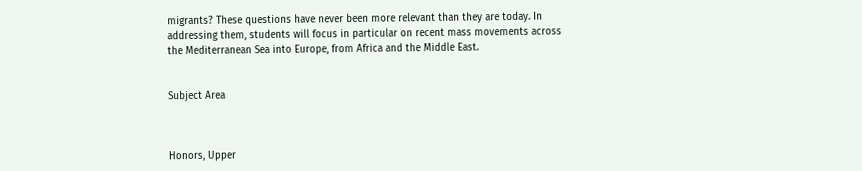migrants? These questions have never been more relevant than they are today. In addressing them, students will focus in particular on recent mass movements across the Mediterranean Sea into Europe, from Africa and the Middle East.


Subject Area



Honors, Upper